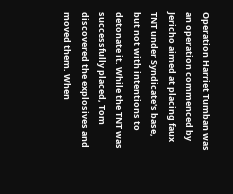Operation Harriet Tumban was an operation commenced by Jericho aimed at placing faux TNT under Syndicate's base, but not with intentions to detonate it. While the TNT was successfully placed, Tom discovered the explosives and moved them. When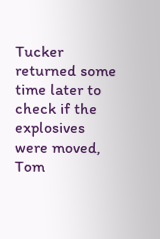Tucker returned some time later to check if the explosives were moved, Tom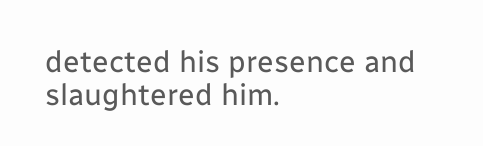detected his presence and slaughtered him.